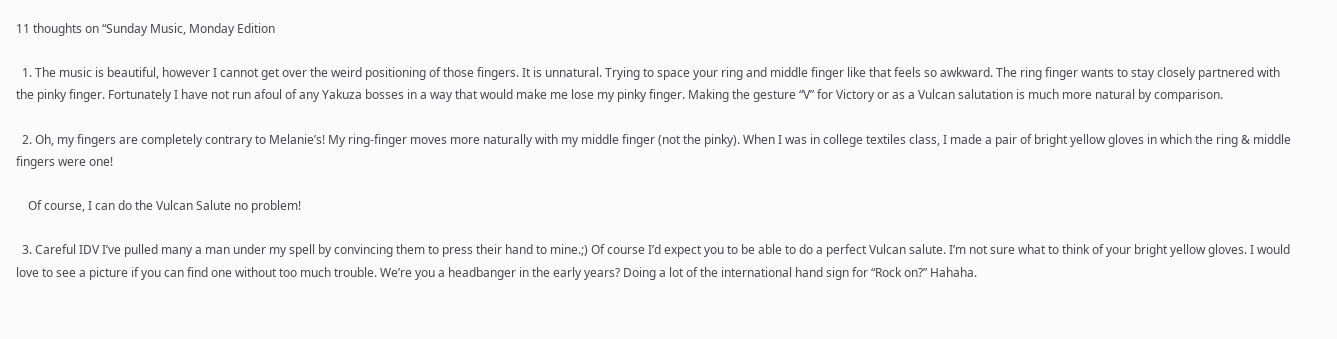11 thoughts on “Sunday Music, Monday Edition

  1. The music is beautiful, however I cannot get over the weird positioning of those fingers. It is unnatural. Trying to space your ring and middle finger like that feels so awkward. The ring finger wants to stay closely partnered with the pinky finger. Fortunately I have not run afoul of any Yakuza bosses in a way that would make me lose my pinky finger. Making the gesture “V” for Victory or as a Vulcan salutation is much more natural by comparison.

  2. Oh, my fingers are completely contrary to Melanie’s! My ring-finger moves more naturally with my middle finger (not the pinky). When I was in college textiles class, I made a pair of bright yellow gloves in which the ring & middle fingers were one!

    Of course, I can do the Vulcan Salute no problem!

  3. Careful IDV I’ve pulled many a man under my spell by convincing them to press their hand to mine.;) Of course I’d expect you to be able to do a perfect Vulcan salute. I’m not sure what to think of your bright yellow gloves. I would love to see a picture if you can find one without too much trouble. We’re you a headbanger in the early years? Doing a lot of the international hand sign for “Rock on?” Hahaha.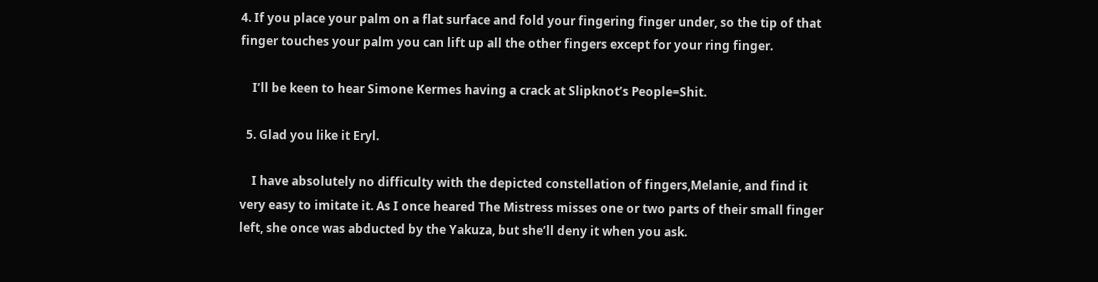4. If you place your palm on a flat surface and fold your fingering finger under, so the tip of that finger touches your palm you can lift up all the other fingers except for your ring finger.

    I’ll be keen to hear Simone Kermes having a crack at Slipknot’s People=Shit.

  5. Glad you like it Eryl.

    I have absolutely no difficulty with the depicted constellation of fingers,Melanie, and find it very easy to imitate it. As I once heared The Mistress misses one or two parts of their small finger left, she once was abducted by the Yakuza, but she’ll deny it when you ask.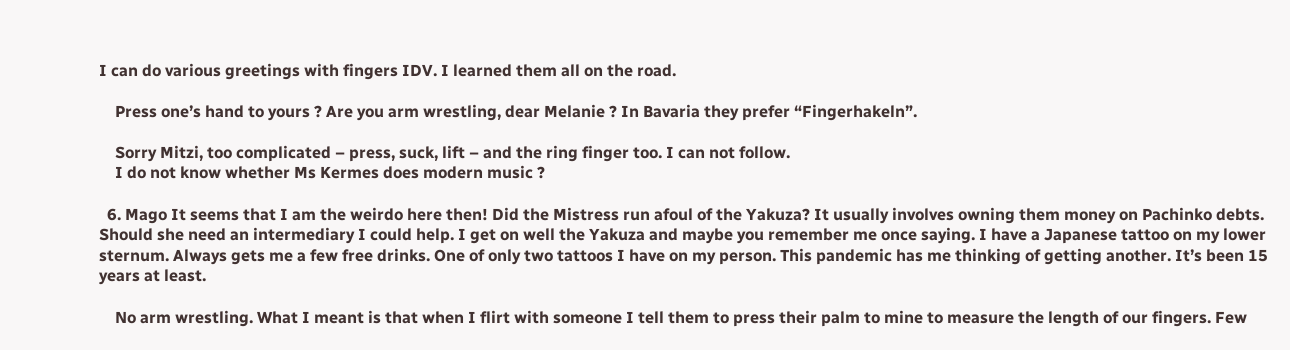I can do various greetings with fingers IDV. I learned them all on the road.

    Press one’s hand to yours ? Are you arm wrestling, dear Melanie ? In Bavaria they prefer “Fingerhakeln”.

    Sorry Mitzi, too complicated – press, suck, lift – and the ring finger too. I can not follow.
    I do not know whether Ms Kermes does modern music ?

  6. Mago It seems that I am the weirdo here then! Did the Mistress run afoul of the Yakuza? It usually involves owning them money on Pachinko debts. Should she need an intermediary I could help. I get on well the Yakuza and maybe you remember me once saying. I have a Japanese tattoo on my lower sternum. Always gets me a few free drinks. One of only two tattoos I have on my person. This pandemic has me thinking of getting another. It’s been 15 years at least.

    No arm wrestling. What I meant is that when I flirt with someone I tell them to press their palm to mine to measure the length of our fingers. Few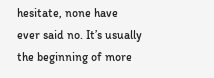hesitate, none have ever said no. It’s usually the beginning of more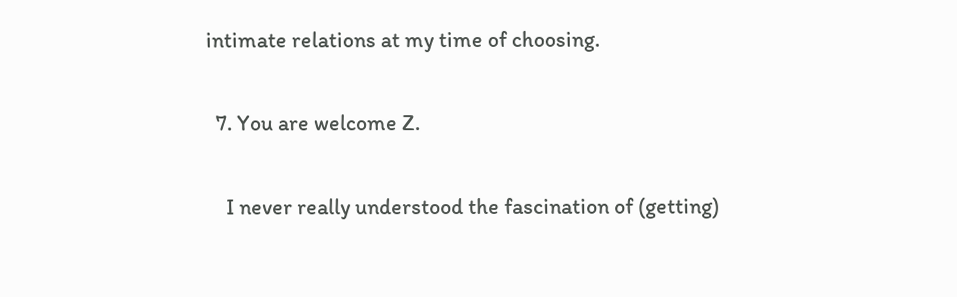intimate relations at my time of choosing.

  7. You are welcome Z.

    I never really understood the fascination of (getting)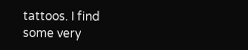tattoos. I find some very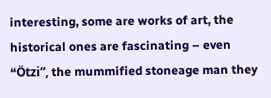interesting, some are works of art, the historical ones are fascinating – even “Ötzi”, the mummified stoneage man they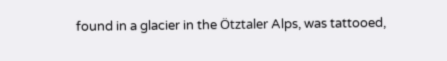found in a glacier in the Ötztaler Alps, was tattooed,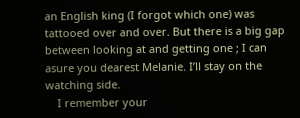an English king (I forgot which one) was tattooed over and over. But there is a big gap between looking at and getting one ; I can asure you dearest Melanie. I’ll stay on the watching side.
    I remember your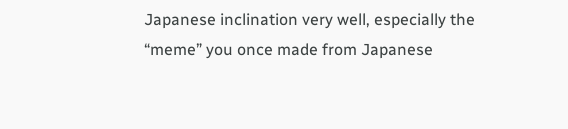Japanese inclination very well, especially the “meme” you once made from Japanese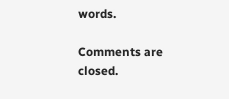words.

Comments are closed.